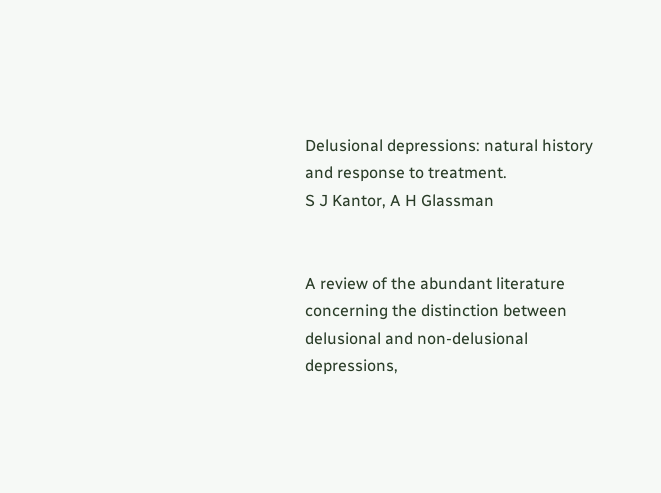Delusional depressions: natural history and response to treatment.
S J Kantor, A H Glassman


A review of the abundant literature concerning the distinction between delusional and non-delusional depressions,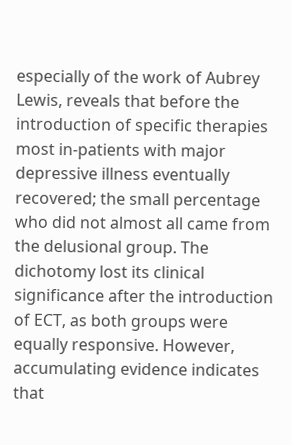especially of the work of Aubrey Lewis, reveals that before the introduction of specific therapies most in-patients with major depressive illness eventually recovered; the small percentage who did not almost all came from the delusional group. The dichotomy lost its clinical significance after the introduction of ECT, as both groups were equally responsive. However, accumulating evidence indicates that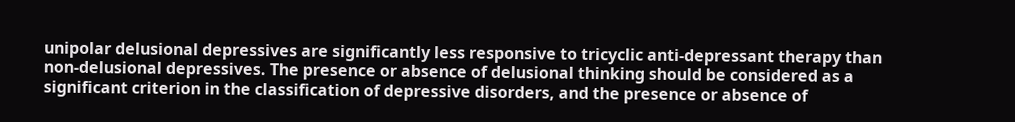unipolar delusional depressives are significantly less responsive to tricyclic anti-depressant therapy than non-delusional depressives. The presence or absence of delusional thinking should be considered as a significant criterion in the classification of depressive disorders, and the presence or absence of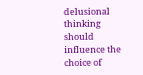delusional thinking should influence the choice of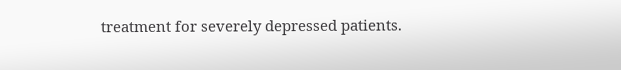treatment for severely depressed patients.